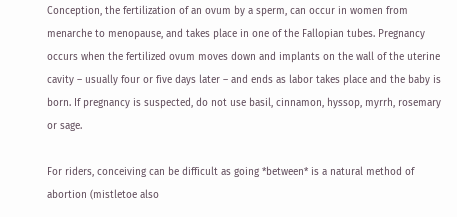Conception, the fertilization of an ovum by a sperm, can occur in women from menarche to menopause, and takes place in one of the Fallopian tubes. Pregnancy occurs when the fertilized ovum moves down and implants on the wall of the uterine cavity – usually four or five days later – and ends as labor takes place and the baby is born. If pregnancy is suspected, do not use basil, cinnamon, hyssop, myrrh, rosemary or sage.

For riders, conceiving can be difficult as going *between* is a natural method of abortion (mistletoe also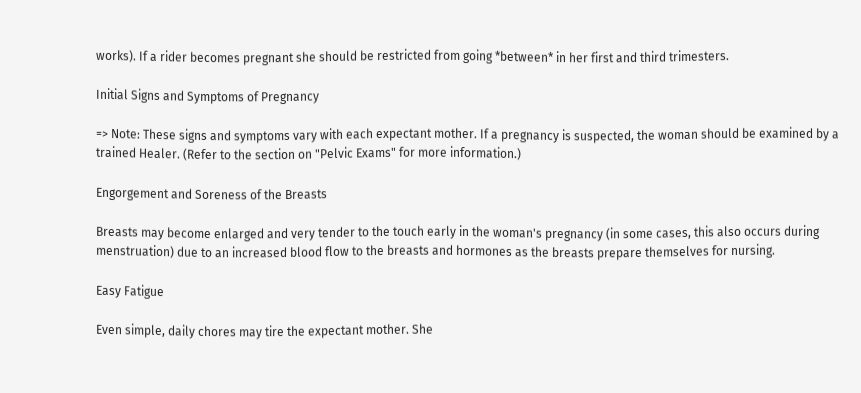works). If a rider becomes pregnant she should be restricted from going *between* in her first and third trimesters.

Initial Signs and Symptoms of Pregnancy

=> Note: These signs and symptoms vary with each expectant mother. If a pregnancy is suspected, the woman should be examined by a trained Healer. (Refer to the section on "Pelvic Exams" for more information.)

Engorgement and Soreness of the Breasts

Breasts may become enlarged and very tender to the touch early in the woman's pregnancy (in some cases, this also occurs during menstruation) due to an increased blood flow to the breasts and hormones as the breasts prepare themselves for nursing.

Easy Fatigue

Even simple, daily chores may tire the expectant mother. She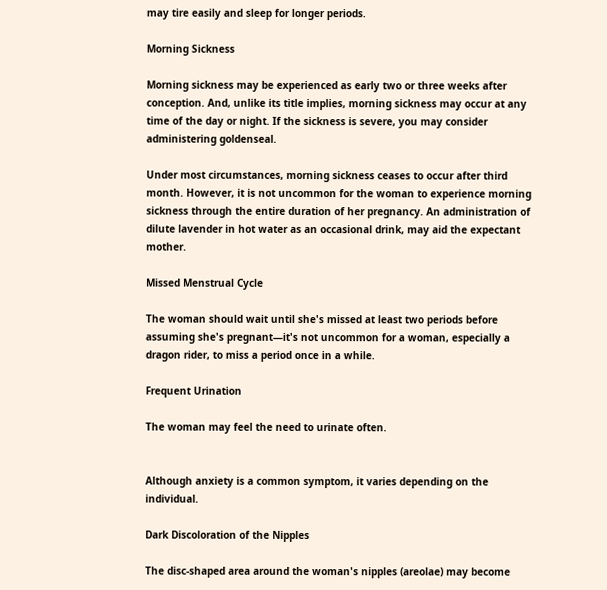may tire easily and sleep for longer periods.

Morning Sickness

Morning sickness may be experienced as early two or three weeks after conception. And, unlike its title implies, morning sickness may occur at any time of the day or night. If the sickness is severe, you may consider administering goldenseal.

Under most circumstances, morning sickness ceases to occur after third month. However, it is not uncommon for the woman to experience morning sickness through the entire duration of her pregnancy. An administration of dilute lavender in hot water as an occasional drink, may aid the expectant mother.

Missed Menstrual Cycle

The woman should wait until she's missed at least two periods before assuming she's pregnant—it's not uncommon for a woman, especially a dragon rider, to miss a period once in a while.

Frequent Urination

The woman may feel the need to urinate often.


Although anxiety is a common symptom, it varies depending on the individual.

Dark Discoloration of the Nipples

The disc-shaped area around the woman's nipples (areolae) may become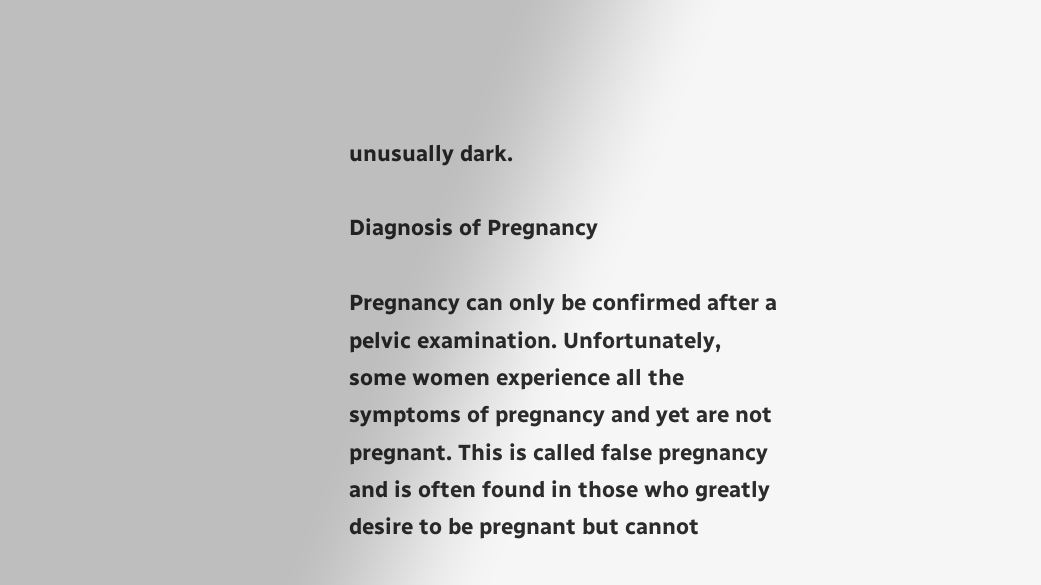unusually dark.

Diagnosis of Pregnancy

Pregnancy can only be confirmed after a pelvic examination. Unfortunately, some women experience all the symptoms of pregnancy and yet are not pregnant. This is called false pregnancy and is often found in those who greatly desire to be pregnant but cannot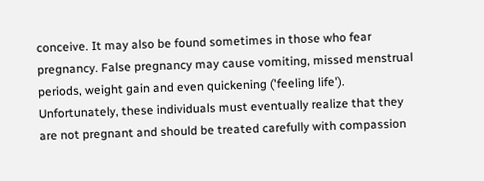conceive. It may also be found sometimes in those who fear pregnancy. False pregnancy may cause vomiting, missed menstrual periods, weight gain and even quickening ('feeling life'). Unfortunately, these individuals must eventually realize that they are not pregnant and should be treated carefully with compassion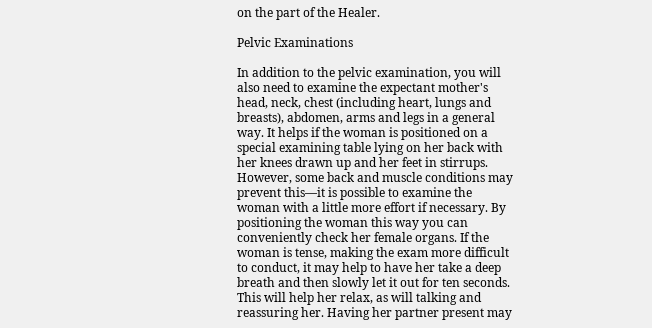on the part of the Healer.

Pelvic Examinations

In addition to the pelvic examination, you will also need to examine the expectant mother's head, neck, chest (including heart, lungs and breasts), abdomen, arms and legs in a general way. It helps if the woman is positioned on a special examining table lying on her back with her knees drawn up and her feet in stirrups. However, some back and muscle conditions may prevent this—it is possible to examine the woman with a little more effort if necessary. By positioning the woman this way you can conveniently check her female organs. If the woman is tense, making the exam more difficult to conduct, it may help to have her take a deep breath and then slowly let it out for ten seconds. This will help her relax, as will talking and reassuring her. Having her partner present may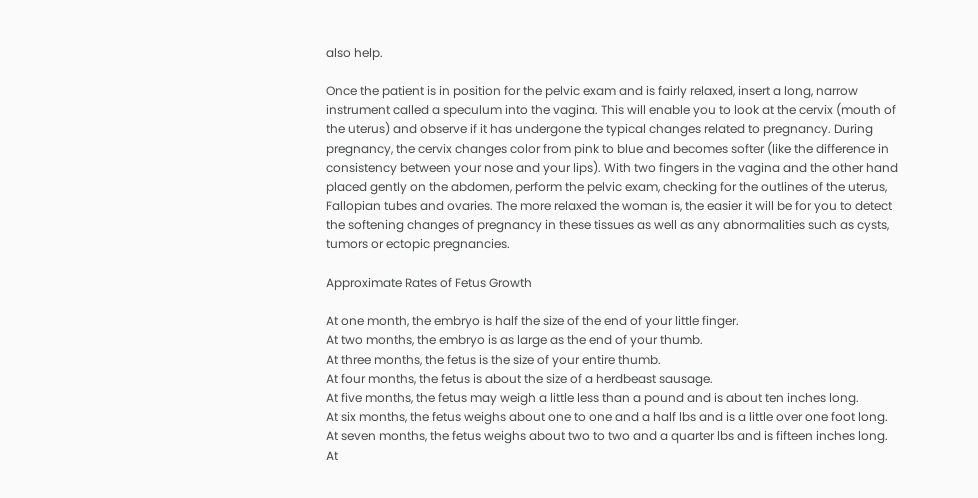also help.

Once the patient is in position for the pelvic exam and is fairly relaxed, insert a long, narrow instrument called a speculum into the vagina. This will enable you to look at the cervix (mouth of the uterus) and observe if it has undergone the typical changes related to pregnancy. During pregnancy, the cervix changes color from pink to blue and becomes softer (like the difference in consistency between your nose and your lips). With two fingers in the vagina and the other hand placed gently on the abdomen, perform the pelvic exam, checking for the outlines of the uterus, Fallopian tubes and ovaries. The more relaxed the woman is, the easier it will be for you to detect the softening changes of pregnancy in these tissues as well as any abnormalities such as cysts, tumors or ectopic pregnancies.

Approximate Rates of Fetus Growth

At one month, the embryo is half the size of the end of your little finger.
At two months, the embryo is as large as the end of your thumb.
At three months, the fetus is the size of your entire thumb.
At four months, the fetus is about the size of a herdbeast sausage.
At five months, the fetus may weigh a little less than a pound and is about ten inches long.
At six months, the fetus weighs about one to one and a half lbs and is a little over one foot long.
At seven months, the fetus weighs about two to two and a quarter lbs and is fifteen inches long.
At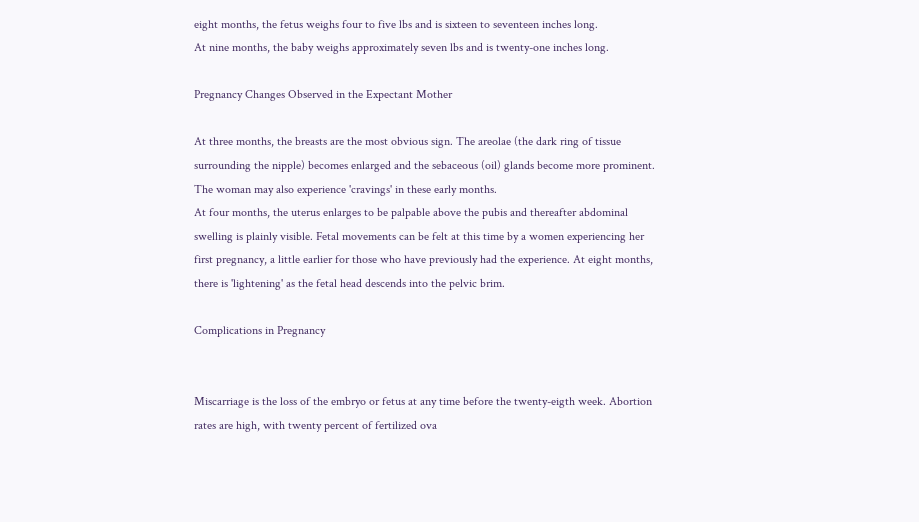eight months, the fetus weighs four to five lbs and is sixteen to seventeen inches long.
At nine months, the baby weighs approximately seven lbs and is twenty-one inches long.

Pregnancy Changes Observed in the Expectant Mother

At three months, the breasts are the most obvious sign. The areolae (the dark ring of tissue surrounding the nipple) becomes enlarged and the sebaceous (oil) glands become more prominent. The woman may also experience 'cravings' in these early months.
At four months, the uterus enlarges to be palpable above the pubis and thereafter abdominal swelling is plainly visible. Fetal movements can be felt at this time by a women experiencing her first pregnancy, a little earlier for those who have previously had the experience. At eight months, there is 'lightening' as the fetal head descends into the pelvic brim.

Complications in Pregnancy


Miscarriage is the loss of the embryo or fetus at any time before the twenty-eigth week. Abortion rates are high, with twenty percent of fertilized ova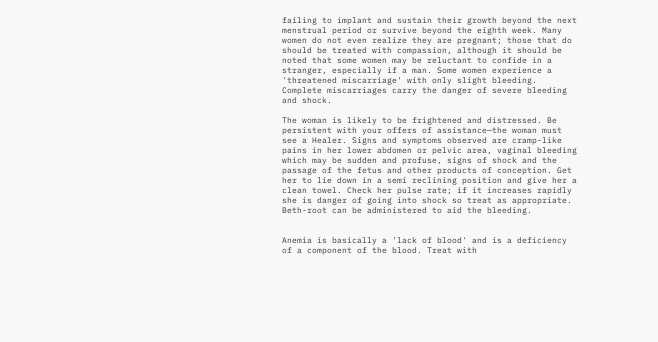failing to implant and sustain their growth beyond the next menstrual period or survive beyond the eighth week. Many women do not even realize they are pregnant; those that do should be treated with compassion, although it should be noted that some women may be reluctant to confide in a stranger, especially if a man. Some women experience a 'threatened miscarriage' with only slight bleeding. Complete miscarriages carry the danger of severe bleeding and shock.

The woman is likely to be frightened and distressed. Be persistent with your offers of assistance—the woman must see a Healer. Signs and symptoms observed are cramp-like pains in her lower abdomen or pelvic area, vaginal bleeding which may be sudden and profuse, signs of shock and the passage of the fetus and other products of conception. Get her to lie down in a semi reclining position and give her a clean towel. Check her pulse rate; if it increases rapidly she is danger of going into shock so treat as appropriate. Beth-root can be administered to aid the bleeding.


Anemia is basically a 'lack of blood' and is a deficiency of a component of the blood. Treat with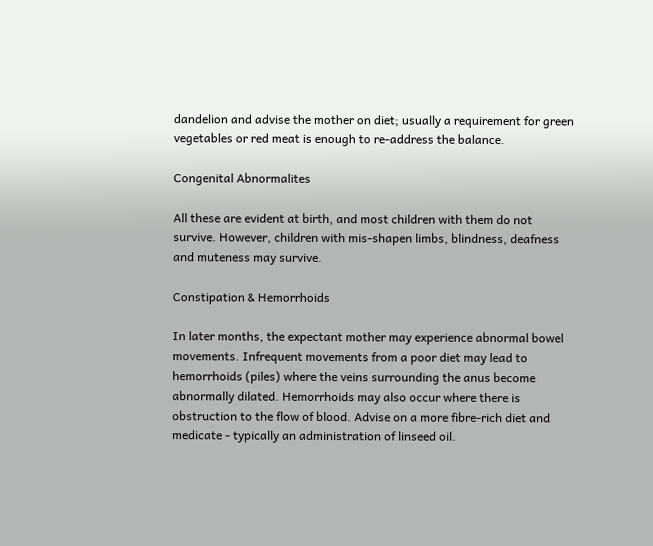dandelion and advise the mother on diet; usually a requirement for green vegetables or red meat is enough to re-address the balance.

Congenital Abnormalites

All these are evident at birth, and most children with them do not survive. However, children with mis-shapen limbs, blindness, deafness and muteness may survive.

Constipation & Hemorrhoids

In later months, the expectant mother may experience abnormal bowel movements. Infrequent movements from a poor diet may lead to hemorrhoids (piles) where the veins surrounding the anus become abnormally dilated. Hemorrhoids may also occur where there is obstruction to the flow of blood. Advise on a more fibre-rich diet and medicate - typically an administration of linseed oil.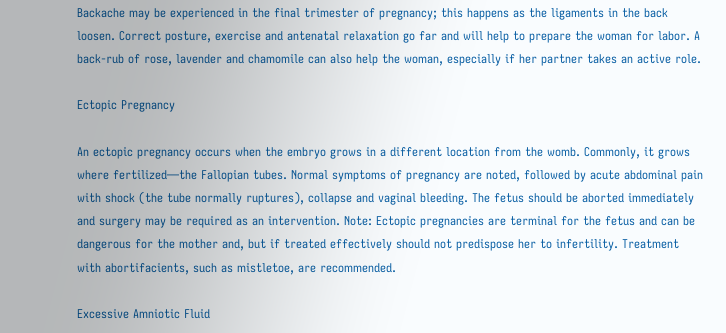Backache may be experienced in the final trimester of pregnancy; this happens as the ligaments in the back loosen. Correct posture, exercise and antenatal relaxation go far and will help to prepare the woman for labor. A back-rub of rose, lavender and chamomile can also help the woman, especially if her partner takes an active role.

Ectopic Pregnancy

An ectopic pregnancy occurs when the embryo grows in a different location from the womb. Commonly, it grows where fertilized—the Fallopian tubes. Normal symptoms of pregnancy are noted, followed by acute abdominal pain with shock (the tube normally ruptures), collapse and vaginal bleeding. The fetus should be aborted immediately and surgery may be required as an intervention. Note: Ectopic pregnancies are terminal for the fetus and can be dangerous for the mother and, but if treated effectively should not predispose her to infertility. Treatment with abortifacients, such as mistletoe, are recommended.

Excessive Amniotic Fluid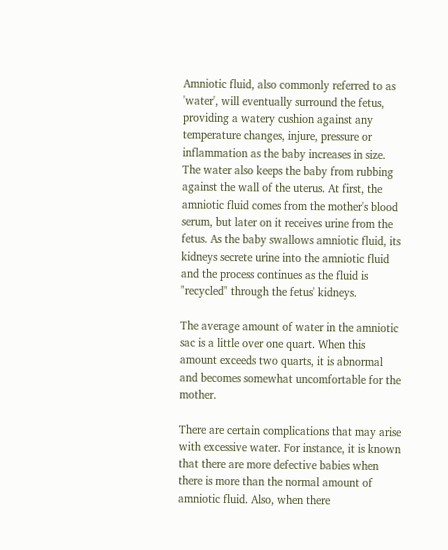Amniotic fluid, also commonly referred to as 'water', will eventually surround the fetus, providing a watery cushion against any temperature changes, injure, pressure or inflammation as the baby increases in size. The water also keeps the baby from rubbing against the wall of the uterus. At first, the amniotic fluid comes from the mother's blood serum, but later on it receives urine from the fetus. As the baby swallows amniotic fluid, its kidneys secrete urine into the amniotic fluid and the process continues as the fluid is "recycled" through the fetus' kidneys.

The average amount of water in the amniotic sac is a little over one quart. When this amount exceeds two quarts, it is abnormal and becomes somewhat uncomfortable for the mother.

There are certain complications that may arise with excessive water. For instance, it is known that there are more defective babies when there is more than the normal amount of amniotic fluid. Also, when there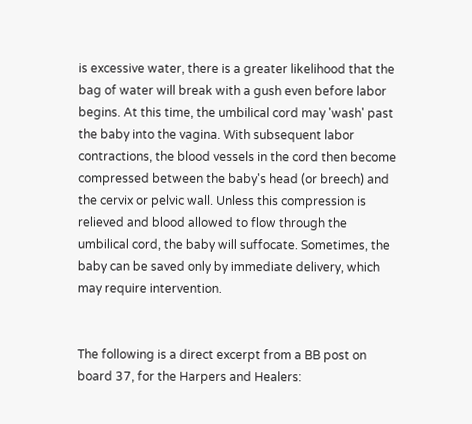is excessive water, there is a greater likelihood that the bag of water will break with a gush even before labor begins. At this time, the umbilical cord may 'wash' past the baby into the vagina. With subsequent labor contractions, the blood vessels in the cord then become compressed between the baby's head (or breech) and the cervix or pelvic wall. Unless this compression is relieved and blood allowed to flow through the umbilical cord, the baby will suffocate. Sometimes, the baby can be saved only by immediate delivery, which may require intervention.


The following is a direct excerpt from a BB post on board 37, for the Harpers and Healers: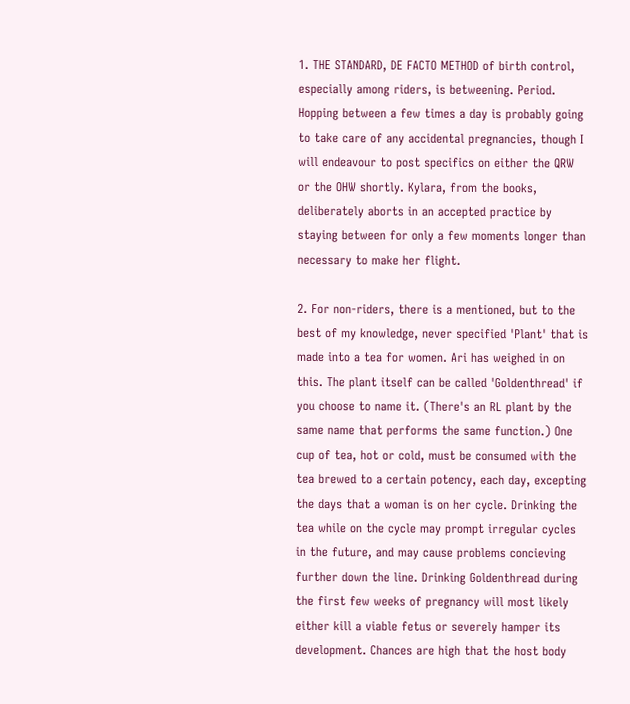1. THE STANDARD, DE FACTO METHOD of birth control, especially among riders, is betweening. Period. Hopping between a few times a day is probably going to take care of any accidental pregnancies, though I will endeavour to post specifics on either the QRW or the OHW shortly. Kylara, from the books, deliberately aborts in an accepted practice by staying between for only a few moments longer than necessary to make her flight.

2. For non-riders, there is a mentioned, but to the best of my knowledge, never specified 'Plant' that is made into a tea for women. Ari has weighed in on this. The plant itself can be called 'Goldenthread' if you choose to name it. (There's an RL plant by the same name that performs the same function.) One cup of tea, hot or cold, must be consumed with the tea brewed to a certain potency, each day, excepting the days that a woman is on her cycle. Drinking the tea while on the cycle may prompt irregular cycles in the future, and may cause problems concieving further down the line. Drinking Goldenthread during the first few weeks of pregnancy will most likely either kill a viable fetus or severely hamper its development. Chances are high that the host body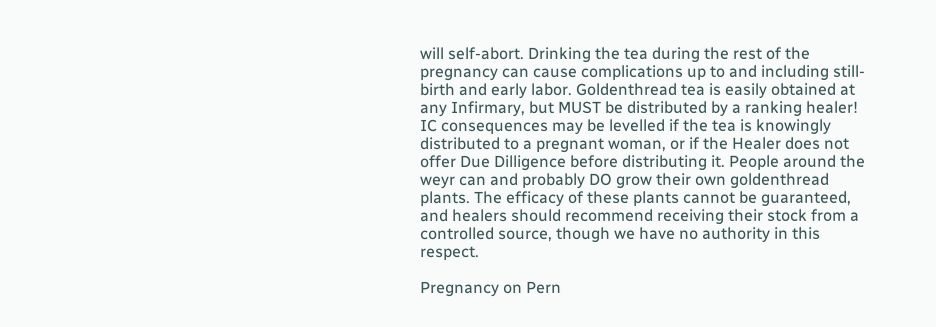will self-abort. Drinking the tea during the rest of the pregnancy can cause complications up to and including still-birth and early labor. Goldenthread tea is easily obtained at any Infirmary, but MUST be distributed by a ranking healer! IC consequences may be levelled if the tea is knowingly distributed to a pregnant woman, or if the Healer does not offer Due Dilligence before distributing it. People around the weyr can and probably DO grow their own goldenthread plants. The efficacy of these plants cannot be guaranteed, and healers should recommend receiving their stock from a controlled source, though we have no authority in this respect.

Pregnancy on Pern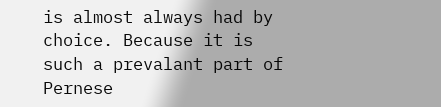is almost always had by choice. Because it is such a prevalant part of Pernese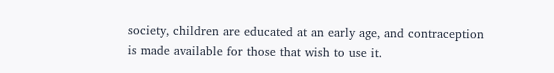society, children are educated at an early age, and contraception is made available for those that wish to use it.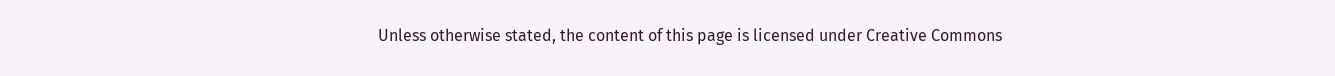Unless otherwise stated, the content of this page is licensed under Creative Commons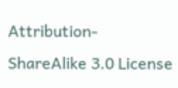Attribution-ShareAlike 3.0 License